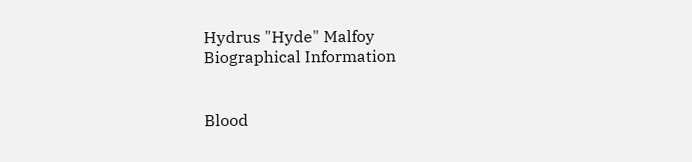Hydrus "Hyde" Malfoy
Biographical Information


Blood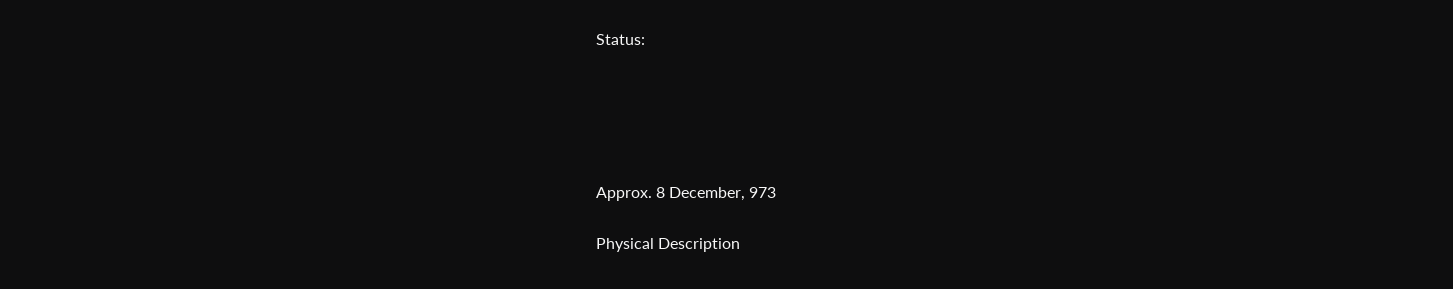Status:





Approx. 8 December, 973

Physical Description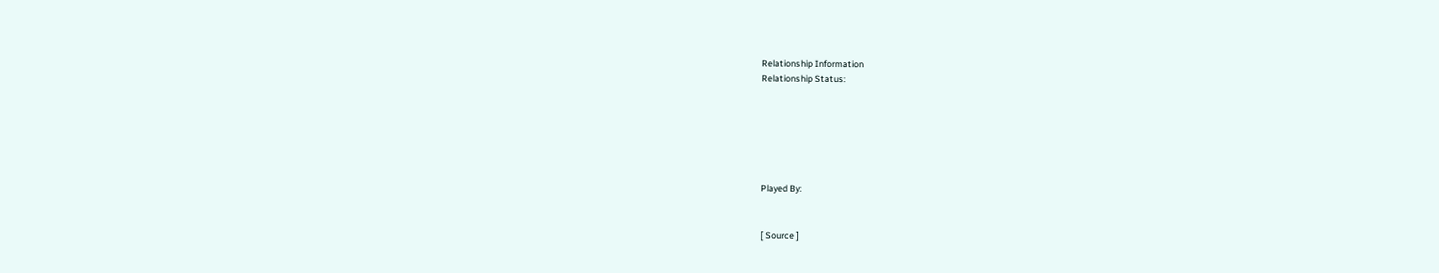Relationship Information
Relationship Status:






Played By:


[ Source ]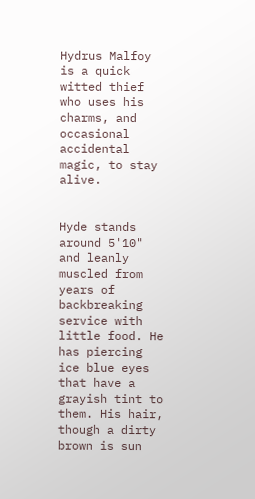Hydrus Malfoy is a quick witted thief who uses his charms, and occasional accidental magic, to stay alive.


Hyde stands around 5'10" and leanly muscled from years of backbreaking service with little food. He has piercing ice blue eyes that have a grayish tint to them. His hair, though a dirty brown is sun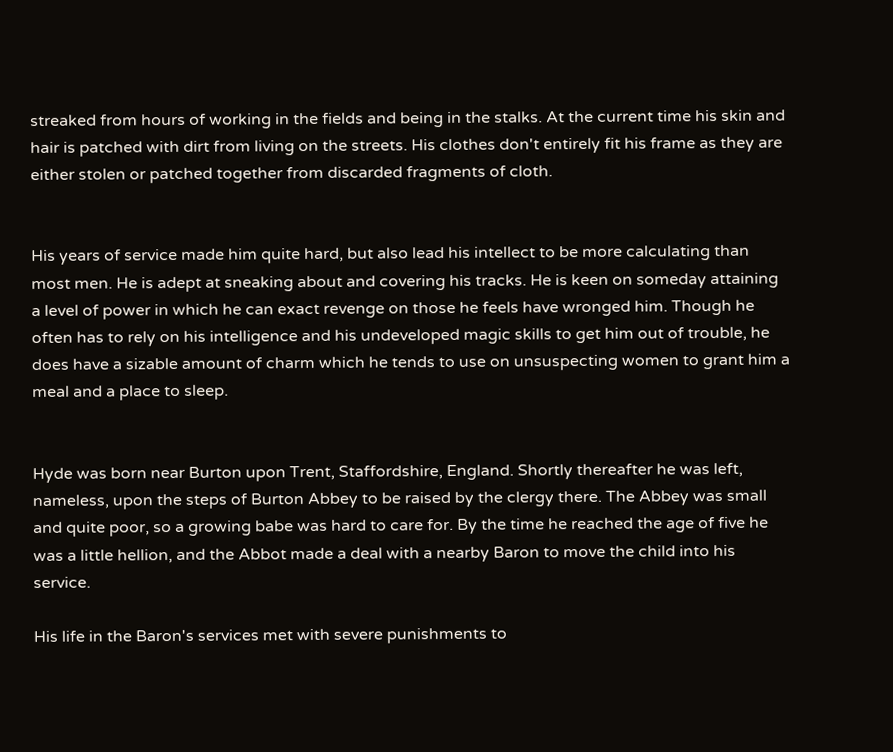streaked from hours of working in the fields and being in the stalks. At the current time his skin and hair is patched with dirt from living on the streets. His clothes don't entirely fit his frame as they are either stolen or patched together from discarded fragments of cloth.


His years of service made him quite hard, but also lead his intellect to be more calculating than most men. He is adept at sneaking about and covering his tracks. He is keen on someday attaining a level of power in which he can exact revenge on those he feels have wronged him. Though he often has to rely on his intelligence and his undeveloped magic skills to get him out of trouble, he does have a sizable amount of charm which he tends to use on unsuspecting women to grant him a meal and a place to sleep.


Hyde was born near Burton upon Trent, Staffordshire, England. Shortly thereafter he was left, nameless, upon the steps of Burton Abbey to be raised by the clergy there. The Abbey was small and quite poor, so a growing babe was hard to care for. By the time he reached the age of five he was a little hellion, and the Abbot made a deal with a nearby Baron to move the child into his service.

His life in the Baron's services met with severe punishments to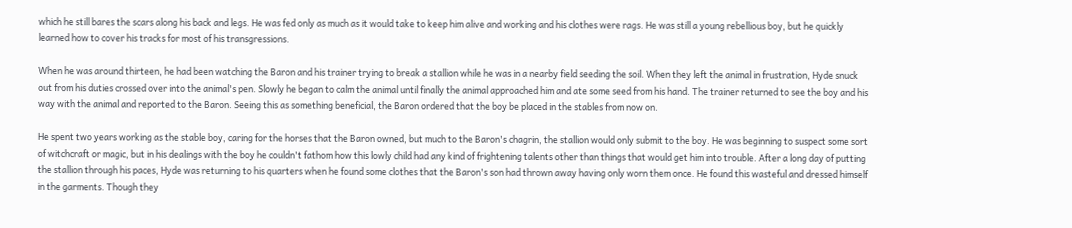which he still bares the scars along his back and legs. He was fed only as much as it would take to keep him alive and working and his clothes were rags. He was still a young rebellious boy, but he quickly learned how to cover his tracks for most of his transgressions.

When he was around thirteen, he had been watching the Baron and his trainer trying to break a stallion while he was in a nearby field seeding the soil. When they left the animal in frustration, Hyde snuck out from his duties crossed over into the animal's pen. Slowly he began to calm the animal until finally the animal approached him and ate some seed from his hand. The trainer returned to see the boy and his way with the animal and reported to the Baron. Seeing this as something beneficial, the Baron ordered that the boy be placed in the stables from now on.

He spent two years working as the stable boy, caring for the horses that the Baron owned, but much to the Baron's chagrin, the stallion would only submit to the boy. He was beginning to suspect some sort of witchcraft or magic, but in his dealings with the boy he couldn't fathom how this lowly child had any kind of frightening talents other than things that would get him into trouble. After a long day of putting the stallion through his paces, Hyde was returning to his quarters when he found some clothes that the Baron's son had thrown away having only worn them once. He found this wasteful and dressed himself in the garments. Though they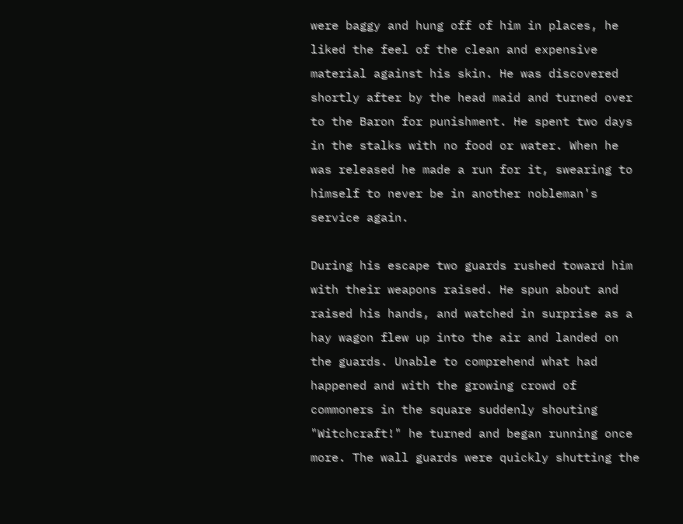were baggy and hung off of him in places, he liked the feel of the clean and expensive material against his skin. He was discovered shortly after by the head maid and turned over to the Baron for punishment. He spent two days in the stalks with no food or water. When he was released he made a run for it, swearing to himself to never be in another nobleman's service again.

During his escape two guards rushed toward him with their weapons raised. He spun about and raised his hands, and watched in surprise as a hay wagon flew up into the air and landed on the guards. Unable to comprehend what had happened and with the growing crowd of commoners in the square suddenly shouting "Witchcraft!" he turned and began running once more. The wall guards were quickly shutting the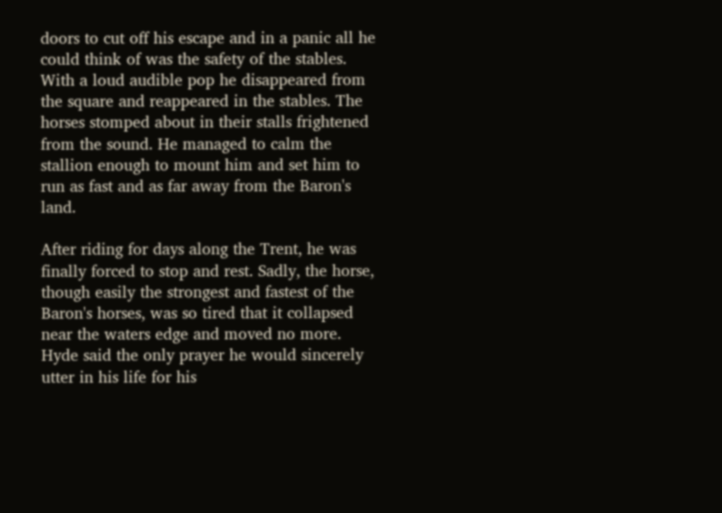doors to cut off his escape and in a panic all he could think of was the safety of the stables. With a loud audible pop he disappeared from the square and reappeared in the stables. The horses stomped about in their stalls frightened from the sound. He managed to calm the stallion enough to mount him and set him to run as fast and as far away from the Baron's land.

After riding for days along the Trent, he was finally forced to stop and rest. Sadly, the horse, though easily the strongest and fastest of the Baron's horses, was so tired that it collapsed near the waters edge and moved no more. Hyde said the only prayer he would sincerely utter in his life for his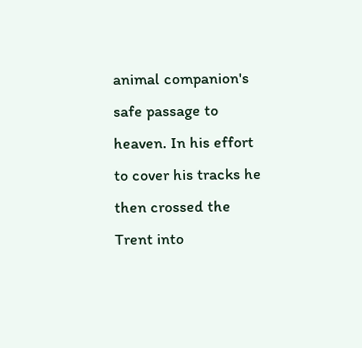animal companion's safe passage to heaven. In his effort to cover his tracks he then crossed the Trent into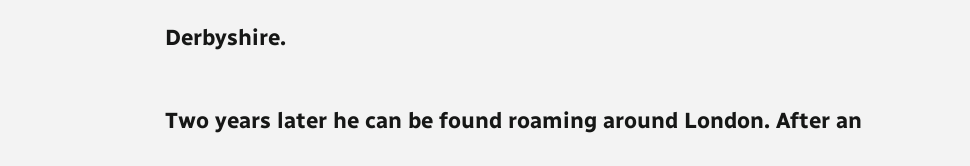Derbyshire.

Two years later he can be found roaming around London. After an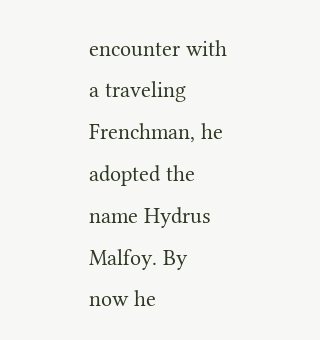encounter with a traveling Frenchman, he adopted the name Hydrus Malfoy. By now he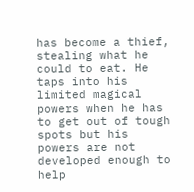has become a thief, stealing what he could to eat. He taps into his limited magical powers when he has to get out of tough spots but his powers are not developed enough to help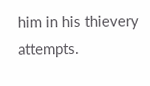him in his thievery attempts.